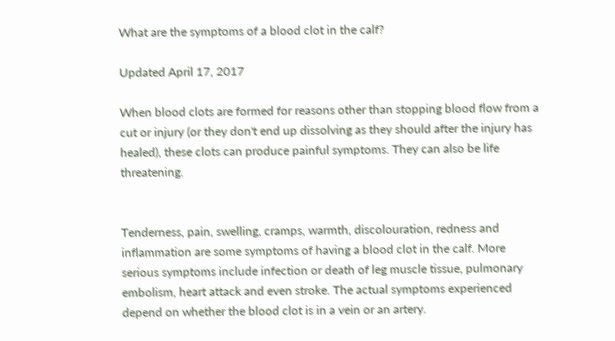What are the symptoms of a blood clot in the calf?

Updated April 17, 2017

When blood clots are formed for reasons other than stopping blood flow from a cut or injury (or they don't end up dissolving as they should after the injury has healed), these clots can produce painful symptoms. They can also be life threatening.


Tenderness, pain, swelling, cramps, warmth, discolouration, redness and inflammation are some symptoms of having a blood clot in the calf. More serious symptoms include infection or death of leg muscle tissue, pulmonary embolism, heart attack and even stroke. The actual symptoms experienced depend on whether the blood clot is in a vein or an artery.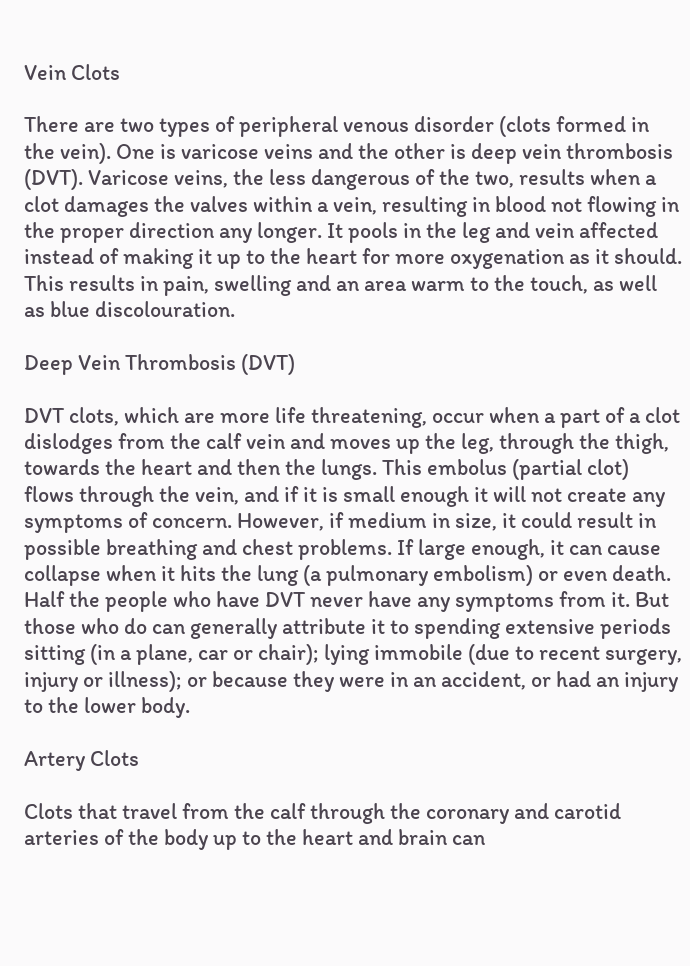Vein Clots

There are two types of peripheral venous disorder (clots formed in the vein). One is varicose veins and the other is deep vein thrombosis (DVT). Varicose veins, the less dangerous of the two, results when a clot damages the valves within a vein, resulting in blood not flowing in the proper direction any longer. It pools in the leg and vein affected instead of making it up to the heart for more oxygenation as it should. This results in pain, swelling and an area warm to the touch, as well as blue discolouration.

Deep Vein Thrombosis (DVT)

DVT clots, which are more life threatening, occur when a part of a clot dislodges from the calf vein and moves up the leg, through the thigh, towards the heart and then the lungs. This embolus (partial clot) flows through the vein, and if it is small enough it will not create any symptoms of concern. However, if medium in size, it could result in possible breathing and chest problems. If large enough, it can cause collapse when it hits the lung (a pulmonary embolism) or even death. Half the people who have DVT never have any symptoms from it. But those who do can generally attribute it to spending extensive periods sitting (in a plane, car or chair); lying immobile (due to recent surgery, injury or illness); or because they were in an accident, or had an injury to the lower body.

Artery Clots

Clots that travel from the calf through the coronary and carotid arteries of the body up to the heart and brain can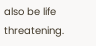also be life threatening.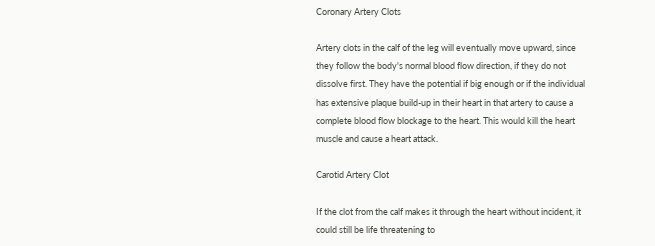Coronary Artery Clots

Artery clots in the calf of the leg will eventually move upward, since they follow the body's normal blood flow direction, if they do not dissolve first. They have the potential if big enough or if the individual has extensive plaque build-up in their heart in that artery to cause a complete blood flow blockage to the heart. This would kill the heart muscle and cause a heart attack.

Carotid Artery Clot

If the clot from the calf makes it through the heart without incident, it could still be life threatening to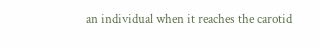an individual when it reaches the carotid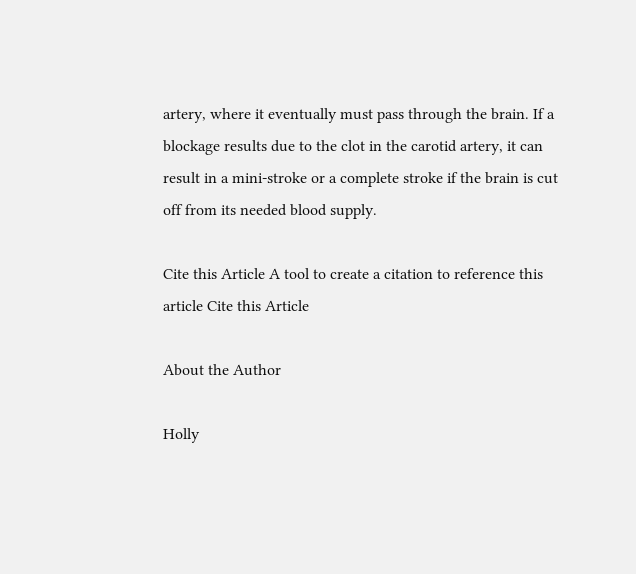artery, where it eventually must pass through the brain. If a blockage results due to the clot in the carotid artery, it can result in a mini-stroke or a complete stroke if the brain is cut off from its needed blood supply.

Cite this Article A tool to create a citation to reference this article Cite this Article

About the Author

Holly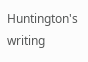Huntington's writing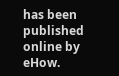has been published online by eHow.